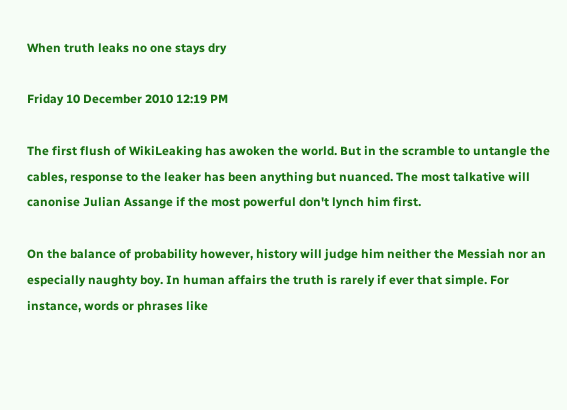When truth leaks no one stays dry

Friday 10 December 2010 12:19 PM

The first flush of WikiLeaking has awoken the world. But in the scramble to untangle the cables, response to the leaker has been anything but nuanced. The most talkative will canonise Julian Assange if the most powerful don't lynch him first.

On the balance of probability however, history will judge him neither the Messiah nor an especially naughty boy. In human affairs the truth is rarely if ever that simple. For instance, words or phrases like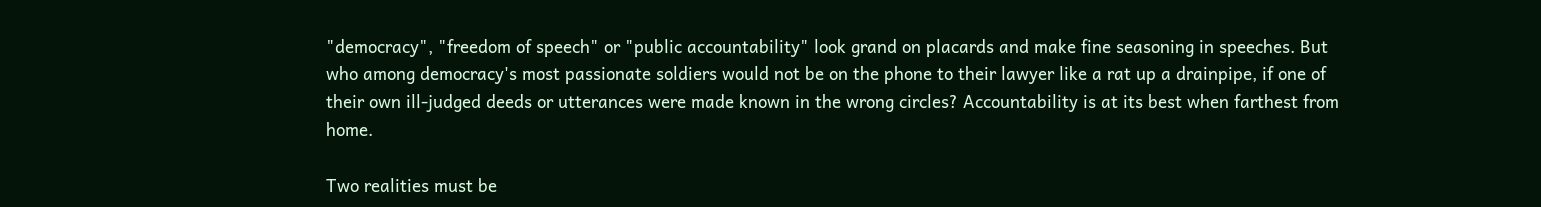"democracy", "freedom of speech" or "public accountability" look grand on placards and make fine seasoning in speeches. But who among democracy's most passionate soldiers would not be on the phone to their lawyer like a rat up a drainpipe, if one of their own ill-judged deeds or utterances were made known in the wrong circles? Accountability is at its best when farthest from home.

Two realities must be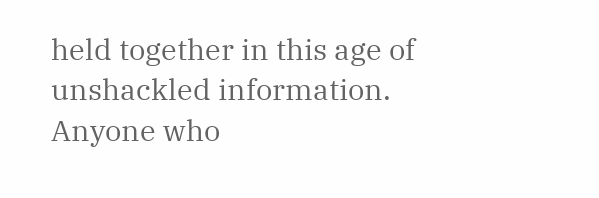held together in this age of unshackled information. Anyone who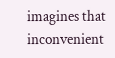imagines that inconvenient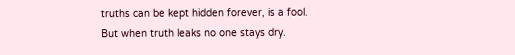truths can be kept hidden forever, is a fool. But when truth leaks no one stays dry.